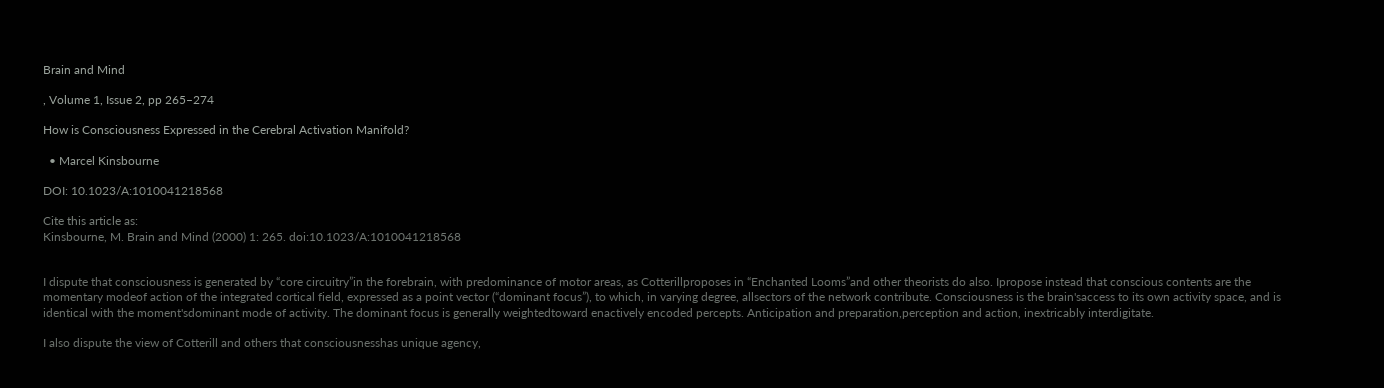Brain and Mind

, Volume 1, Issue 2, pp 265–274

How is Consciousness Expressed in the Cerebral Activation Manifold?

  • Marcel Kinsbourne

DOI: 10.1023/A:1010041218568

Cite this article as:
Kinsbourne, M. Brain and Mind (2000) 1: 265. doi:10.1023/A:1010041218568


I dispute that consciousness is generated by “core circuitry”in the forebrain, with predominance of motor areas, as Cotterillproposes in “Enchanted Looms”and other theorists do also. Ipropose instead that conscious contents are the momentary modeof action of the integrated cortical field, expressed as a point vector (“dominant focus”), to which, in varying degree, allsectors of the network contribute. Consciousness is the brain'saccess to its own activity space, and is identical with the moment'sdominant mode of activity. The dominant focus is generally weightedtoward enactively encoded percepts. Anticipation and preparation,perception and action, inextricably interdigitate.

I also dispute the view of Cotterill and others that consciousnesshas unique agency,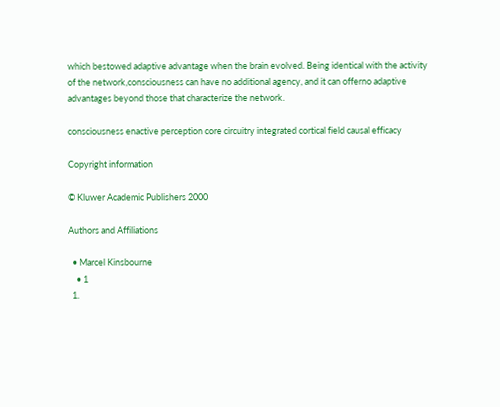which bestowed adaptive advantage when the brain evolved. Being identical with the activity of the network,consciousness can have no additional agency, and it can offerno adaptive advantages beyond those that characterize the network.

consciousness enactive perception core circuitry integrated cortical field causal efficacy

Copyright information

© Kluwer Academic Publishers 2000

Authors and Affiliations

  • Marcel Kinsbourne
    • 1
  1.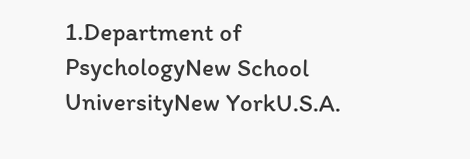1.Department of PsychologyNew School UniversityNew YorkU.S.A.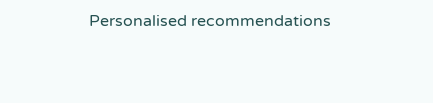Personalised recommendations